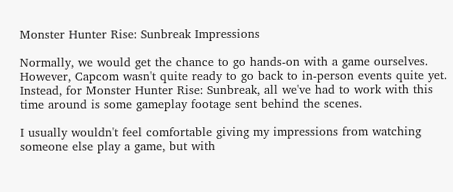Monster Hunter Rise: Sunbreak Impressions

Normally, we would get the chance to go hands-on with a game ourselves. However, Capcom wasn't quite ready to go back to in-person events quite yet. Instead, for Monster Hunter Rise: Sunbreak, all we've had to work with this time around is some gameplay footage sent behind the scenes.

I usually wouldn't feel comfortable giving my impressions from watching someone else play a game, but with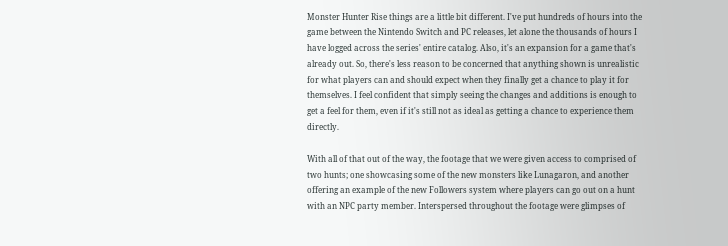Monster Hunter Rise things are a little bit different. I've put hundreds of hours into the game between the Nintendo Switch and PC releases, let alone the thousands of hours I have logged across the series' entire catalog. Also, it's an expansion for a game that's already out. So, there's less reason to be concerned that anything shown is unrealistic for what players can and should expect when they finally get a chance to play it for themselves. I feel confident that simply seeing the changes and additions is enough to get a feel for them, even if it's still not as ideal as getting a chance to experience them directly.

With all of that out of the way, the footage that we were given access to comprised of two hunts; one showcasing some of the new monsters like Lunagaron, and another offering an example of the new Followers system where players can go out on a hunt with an NPC party member. Interspersed throughout the footage were glimpses of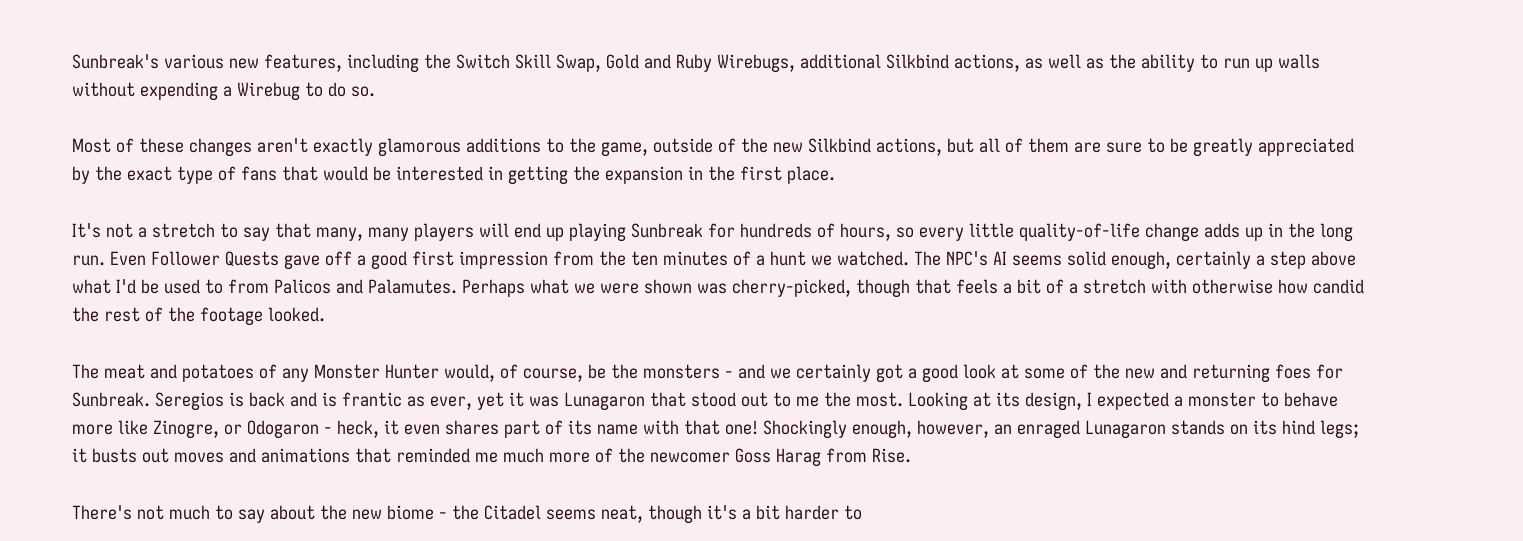Sunbreak's various new features, including the Switch Skill Swap, Gold and Ruby Wirebugs, additional Silkbind actions, as well as the ability to run up walls without expending a Wirebug to do so.

Most of these changes aren't exactly glamorous additions to the game, outside of the new Silkbind actions, but all of them are sure to be greatly appreciated by the exact type of fans that would be interested in getting the expansion in the first place.

It's not a stretch to say that many, many players will end up playing Sunbreak for hundreds of hours, so every little quality-of-life change adds up in the long run. Even Follower Quests gave off a good first impression from the ten minutes of a hunt we watched. The NPC's AI seems solid enough, certainly a step above what I'd be used to from Palicos and Palamutes. Perhaps what we were shown was cherry-picked, though that feels a bit of a stretch with otherwise how candid the rest of the footage looked.

The meat and potatoes of any Monster Hunter would, of course, be the monsters - and we certainly got a good look at some of the new and returning foes for Sunbreak. Seregios is back and is frantic as ever, yet it was Lunagaron that stood out to me the most. Looking at its design, I expected a monster to behave more like Zinogre, or Odogaron - heck, it even shares part of its name with that one! Shockingly enough, however, an enraged Lunagaron stands on its hind legs; it busts out moves and animations that reminded me much more of the newcomer Goss Harag from Rise.

There's not much to say about the new biome - the Citadel seems neat, though it's a bit harder to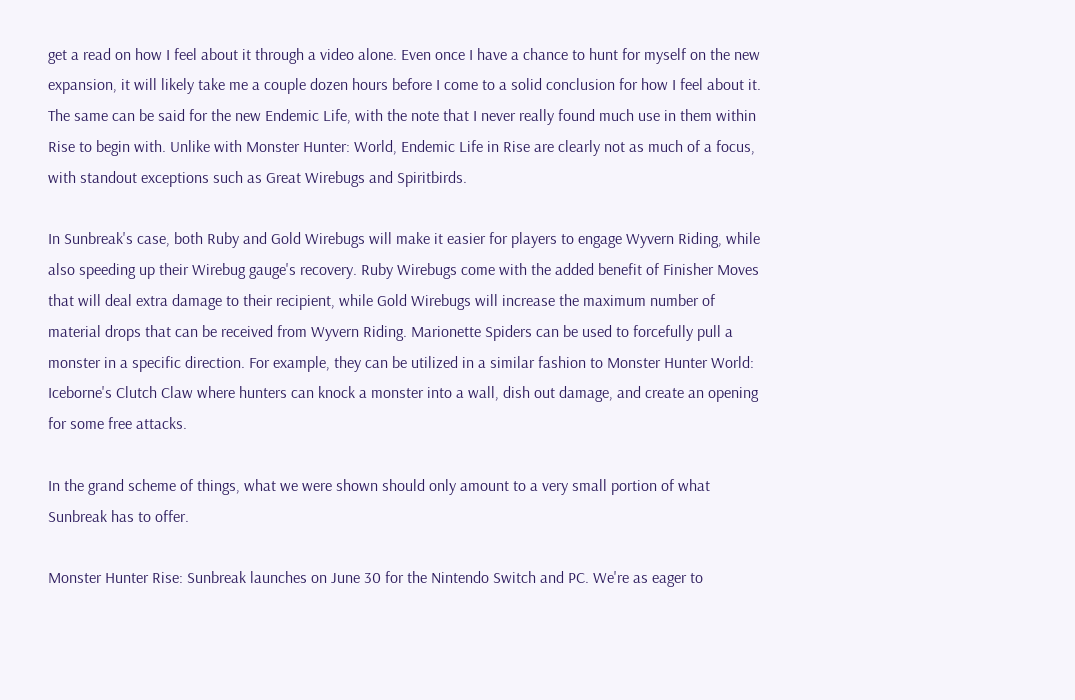get a read on how I feel about it through a video alone. Even once I have a chance to hunt for myself on the new expansion, it will likely take me a couple dozen hours before I come to a solid conclusion for how I feel about it. The same can be said for the new Endemic Life, with the note that I never really found much use in them within Rise to begin with. Unlike with Monster Hunter: World, Endemic Life in Rise are clearly not as much of a focus, with standout exceptions such as Great Wirebugs and Spiritbirds.

In Sunbreak's case, both Ruby and Gold Wirebugs will make it easier for players to engage Wyvern Riding, while also speeding up their Wirebug gauge's recovery. Ruby Wirebugs come with the added benefit of Finisher Moves that will deal extra damage to their recipient, while Gold Wirebugs will increase the maximum number of material drops that can be received from Wyvern Riding. Marionette Spiders can be used to forcefully pull a monster in a specific direction. For example, they can be utilized in a similar fashion to Monster Hunter World: Iceborne's Clutch Claw where hunters can knock a monster into a wall, dish out damage, and create an opening for some free attacks.

In the grand scheme of things, what we were shown should only amount to a very small portion of what Sunbreak has to offer.

Monster Hunter Rise: Sunbreak launches on June 30 for the Nintendo Switch and PC. We're as eager to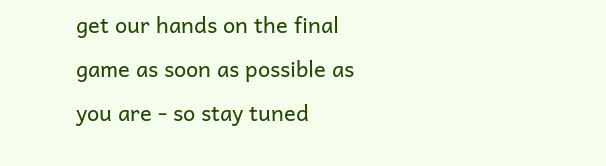get our hands on the final game as soon as possible as you are - so stay tuned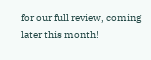for our full review, coming later this month!